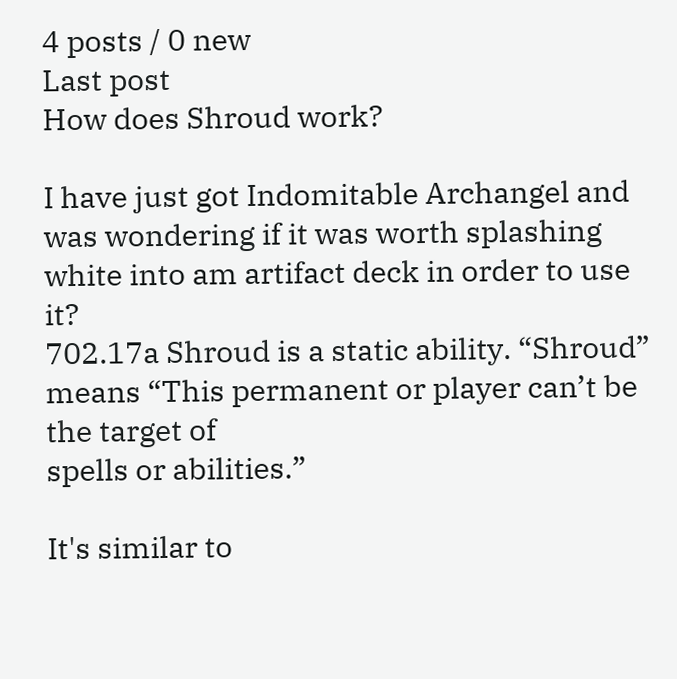4 posts / 0 new
Last post
How does Shroud work?

I have just got Indomitable Archangel and was wondering if it was worth splashing white into am artifact deck in order to use it?
702.17a Shroud is a static ability. “Shroud” means “This permanent or player can’t be the target of
spells or abilities.”

It's similar to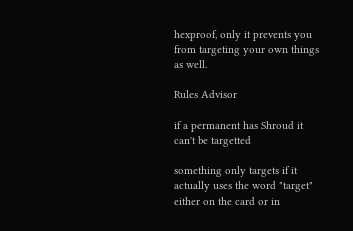hexproof, only it prevents you from targeting your own things as well.

Rules Advisor

if a permanent has Shroud it can't be targetted

something only targets if it actually uses the word "target" either on the card or in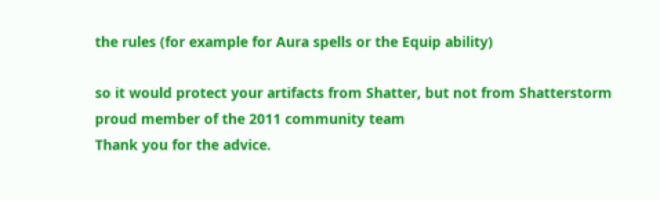the rules (for example for Aura spells or the Equip ability)

so it would protect your artifacts from Shatter, but not from Shatterstorm
proud member of the 2011 community team
Thank you for the advice.